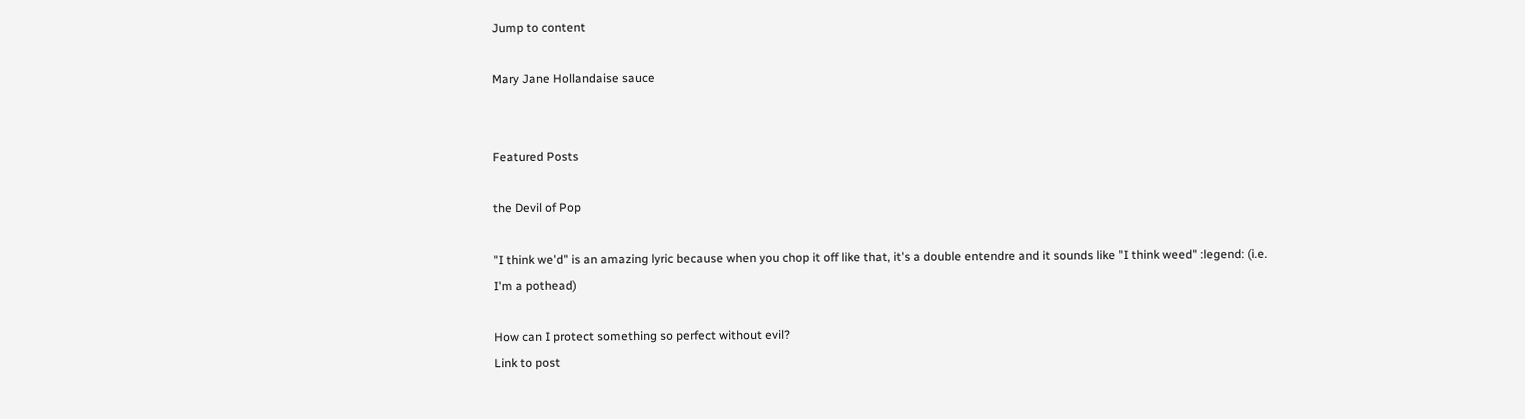Jump to content

Mary Jane Hollandaise sauce


Featured Posts

the Devil of Pop

"I think we'd" is an amazing lyric because when you chop it off like that, it's a double entendre and it sounds like "I think weed" :legend: (i.e. I'm a pothead)

How can I protect something so perfect without evil?
Link to post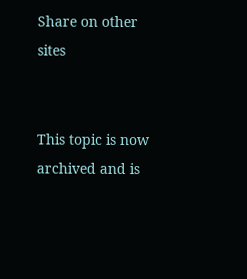Share on other sites


This topic is now archived and is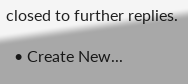closed to further replies.

  • Create New...